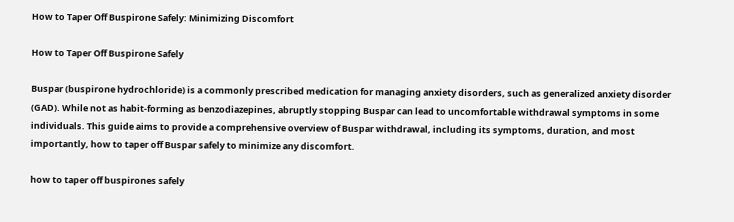How to Taper Off Buspirone Safely: Minimizing Discomfort

How to Taper Off Buspirone Safely

Buspar (buspirone hydrochloride) is a commonly prescribed medication for managing anxiety disorders, such as generalized anxiety disorder (GAD). While not as habit-forming as benzodiazepines, abruptly stopping Buspar can lead to uncomfortable withdrawal symptoms in some individuals. This guide aims to provide a comprehensive overview of Buspar withdrawal, including its symptoms, duration, and most importantly, how to taper off Buspar safely to minimize any discomfort.

how to taper off buspirones safely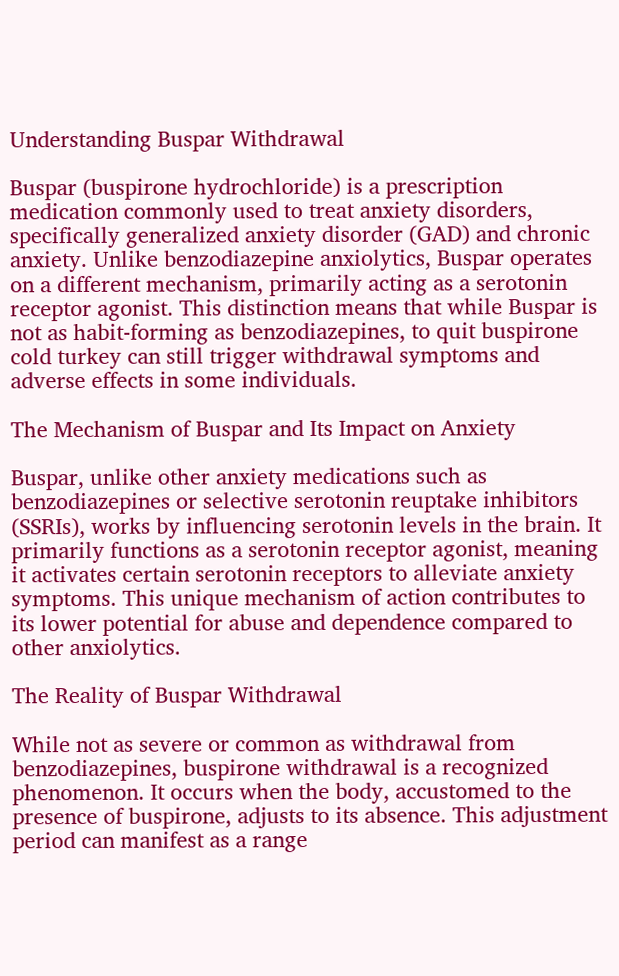Understanding Buspar Withdrawal

Buspar (buspirone hydrochloride) is a prescription medication commonly used to treat anxiety disorders, specifically generalized anxiety disorder (GAD) and chronic anxiety. Unlike benzodiazepine anxiolytics, Buspar operates on a different mechanism, primarily acting as a serotonin receptor agonist. This distinction means that while Buspar is not as habit-forming as benzodiazepines, to quit buspirone cold turkey can still trigger withdrawal symptoms and adverse effects in some individuals.

The Mechanism of Buspar and Its Impact on Anxiety

Buspar, unlike other anxiety medications such as benzodiazepines or selective serotonin reuptake inhibitors (SSRIs), works by influencing serotonin levels in the brain. It primarily functions as a serotonin receptor agonist, meaning it activates certain serotonin receptors to alleviate anxiety symptoms. This unique mechanism of action contributes to its lower potential for abuse and dependence compared to other anxiolytics.

The Reality of Buspar Withdrawal

While not as severe or common as withdrawal from benzodiazepines, buspirone withdrawal is a recognized phenomenon. It occurs when the body, accustomed to the presence of buspirone, adjusts to its absence. This adjustment period can manifest as a range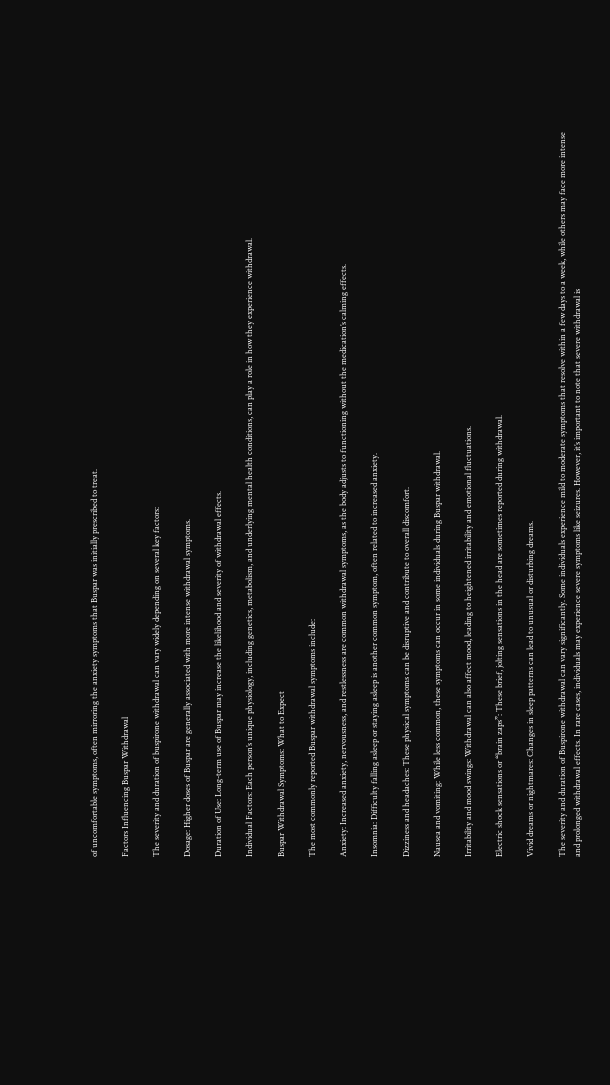of uncomfortable symptoms, often mirroring the anxiety symptoms that Buspar was initially prescribed to treat.

Factors Influencing Buspar Withdrawal

The severity and duration of buspirone withdrawal can vary widely depending on several key factors:

Dosage: Higher doses of Buspar are generally associated with more intense withdrawal symptoms.

Duration of Use: Long-term use of Buspar may increase the likelihood and severity of withdrawal effects.

Individual Factors: Each person’s unique physiology, including genetics, metabolism, and underlying mental health conditions, can play a role in how they experience withdrawal.

Buspar Withdrawal Symptoms: What to Expect

The most commonly reported Buspar withdrawal symptoms include:

Anxiety: Increased anxiety, nervousness, and restlessness are common withdrawal symptoms, as the body adjusts to functioning without the medication’s calming effects.

Insomnia: Difficulty falling asleep or staying asleep is another common symptom, often related to increased anxiety.

Dizziness and headaches: These physical symptoms can be disruptive and contribute to overall discomfort.

Nausea and vomiting: While less common, these symptoms can occur in some individuals during Buspar withdrawal.

Irritability and mood swings: Withdrawal can also affect mood, leading to heightened irritability and emotional fluctuations.

Electric shock sensations or “brain zaps”: These brief, jolting sensations in the head are sometimes reported during withdrawal.

Vivid dreams or nightmares: Changes in sleep patterns can lead to unusual or disturbing dreams.

The severity and duration of Buspirone withdrawal can vary significantly. Some individuals experience mild to moderate symptoms that resolve within a few days to a week, while others may face more intense and prolonged withdrawal effects. In rare cases, individuals may experience severe symptoms like seizures. However, it’s important to note that severe withdrawal is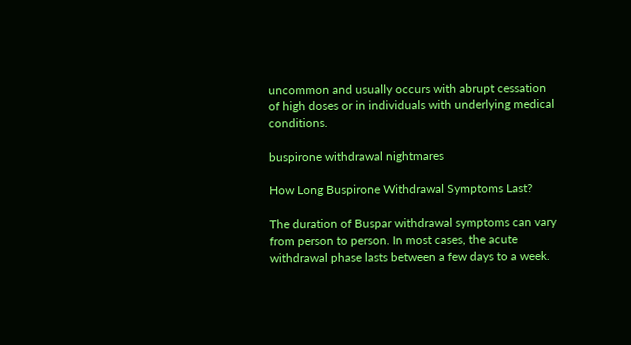uncommon and usually occurs with abrupt cessation of high doses or in individuals with underlying medical conditions.

buspirone withdrawal nightmares

How Long Buspirone Withdrawal Symptoms Last?

The duration of Buspar withdrawal symptoms can vary from person to person. In most cases, the acute withdrawal phase lasts between a few days to a week.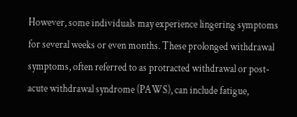However, some individuals may experience lingering symptoms for several weeks or even months. These prolonged withdrawal symptoms, often referred to as protracted withdrawal or post-acute withdrawal syndrome (PAWS), can include fatigue,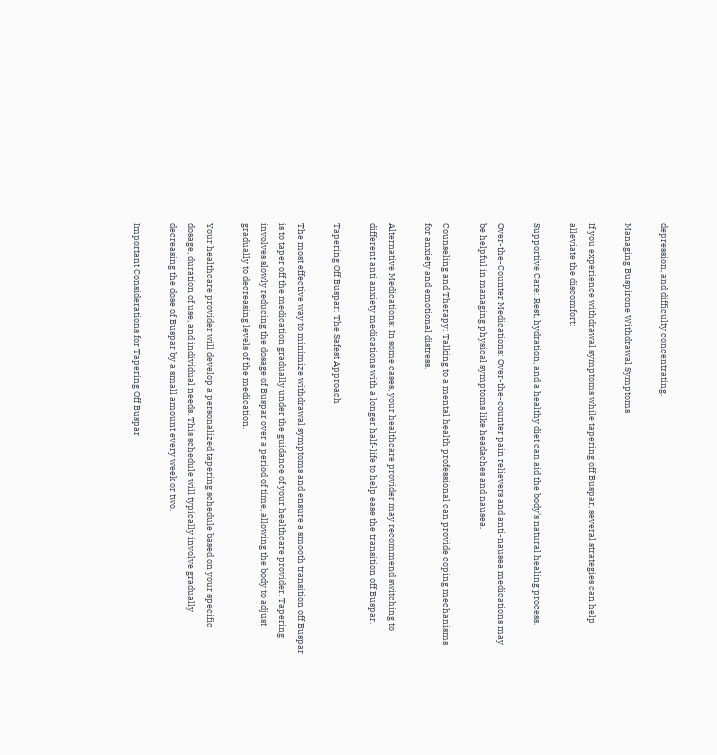depression, and difficulty concentrating.

Managing Buspirone Withdrawal Symptoms

If you experience withdrawal symptoms while tapering off Buspar, several strategies can help alleviate the discomfort:

Supportive Care: Rest, hydration, and a healthy diet can aid the body’s natural healing process.

Over-the-Counter Medications: Over-the-counter pain relievers and anti-nausea medications may be helpful in managing physical symptoms like headaches and nausea.

Counseling and Therapy: Talking to a mental health professional can provide coping mechanisms for anxiety and emotional distress.

Alternative Medications: In some cases, your healthcare provider may recommend switching to different anti anxiety medications with a longer half-life to help ease the transition off Buspar.

Tapering Off Buspar: The Safest Approach

The most effective way to minimize withdrawal symptoms and ensure a smooth transition off Buspar is to taper off the medication gradually under the guidance of your healthcare provider. Tapering involves slowly reducing the dosage of Buspar over a period of time, allowing the body to adjust gradually to decreasing levels of the medication.

Your healthcare provider will develop a personalized tapering schedule based on your specific dosage, duration of use, and individual needs. This schedule will typically involve gradually decreasing the dose of Buspar by a small amount every week or two.

Important Considerations for Tapering Off Buspar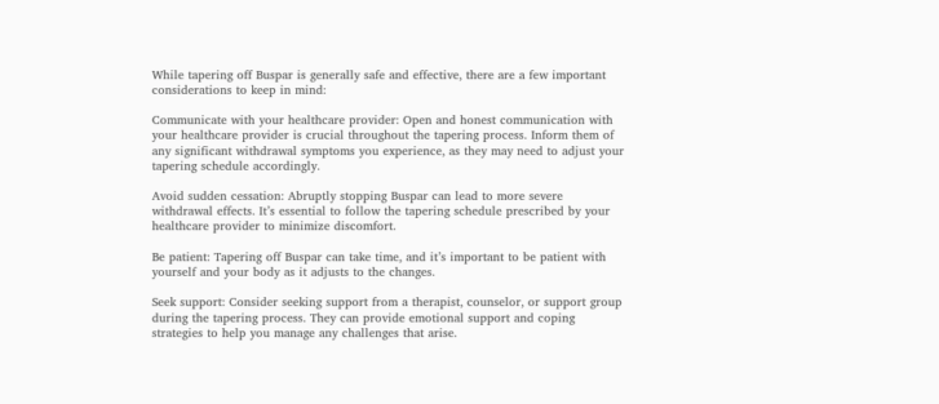While tapering off Buspar is generally safe and effective, there are a few important considerations to keep in mind:

Communicate with your healthcare provider: Open and honest communication with your healthcare provider is crucial throughout the tapering process. Inform them of any significant withdrawal symptoms you experience, as they may need to adjust your tapering schedule accordingly.

Avoid sudden cessation: Abruptly stopping Buspar can lead to more severe withdrawal effects. It’s essential to follow the tapering schedule prescribed by your healthcare provider to minimize discomfort.

Be patient: Tapering off Buspar can take time, and it’s important to be patient with yourself and your body as it adjusts to the changes.

Seek support: Consider seeking support from a therapist, counselor, or support group during the tapering process. They can provide emotional support and coping strategies to help you manage any challenges that arise.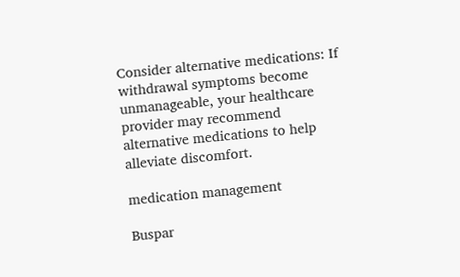Consider alternative medications: If withdrawal symptoms become unmanageable, your healthcare provider may recommend alternative medications to help alleviate discomfort.

medication management

Buspar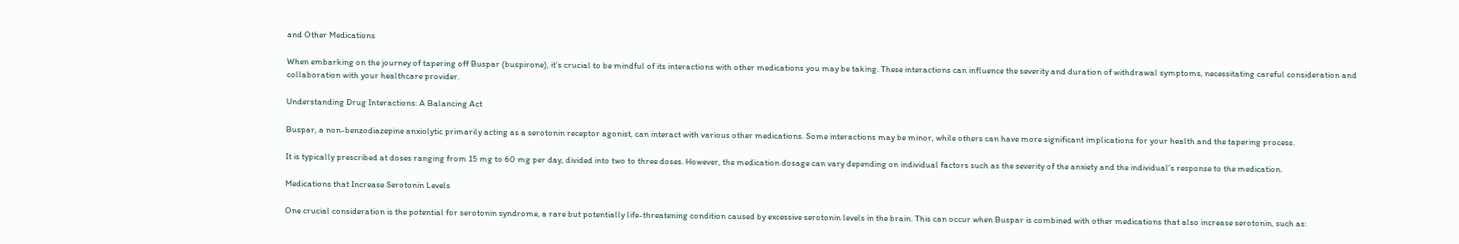and Other Medications

When embarking on the journey of tapering off Buspar (buspirone), it’s crucial to be mindful of its interactions with other medications you may be taking. These interactions can influence the severity and duration of withdrawal symptoms, necessitating careful consideration and collaboration with your healthcare provider.

Understanding Drug Interactions: A Balancing Act

Buspar, a non-benzodiazepine anxiolytic primarily acting as a serotonin receptor agonist, can interact with various other medications. Some interactions may be minor, while others can have more significant implications for your health and the tapering process.

It is typically prescribed at doses ranging from 15 mg to 60 mg per day, divided into two to three doses. However, the medication dosage can vary depending on individual factors such as the severity of the anxiety and the individual’s response to the medication.

Medications that Increase Serotonin Levels

One crucial consideration is the potential for serotonin syndrome, a rare but potentially life-threatening condition caused by excessive serotonin levels in the brain. This can occur when Buspar is combined with other medications that also increase serotonin, such as: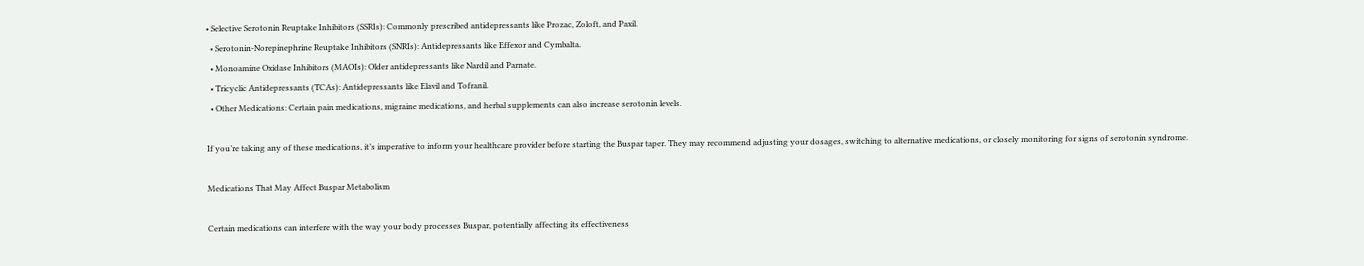• Selective Serotonin Reuptake Inhibitors (SSRIs): Commonly prescribed antidepressants like Prozac, Zoloft, and Paxil.
  • Serotonin-Norepinephrine Reuptake Inhibitors (SNRIs): Antidepressants like Effexor and Cymbalta.
  • Monoamine Oxidase Inhibitors (MAOIs): Older antidepressants like Nardil and Parnate.
  • Tricyclic Antidepressants (TCAs): Antidepressants like Elavil and Tofranil.
  • Other Medications: Certain pain medications, migraine medications, and herbal supplements can also increase serotonin levels.

If you’re taking any of these medications, it’s imperative to inform your healthcare provider before starting the Buspar taper. They may recommend adjusting your dosages, switching to alternative medications, or closely monitoring for signs of serotonin syndrome.

Medications That May Affect Buspar Metabolism

Certain medications can interfere with the way your body processes Buspar, potentially affecting its effectiveness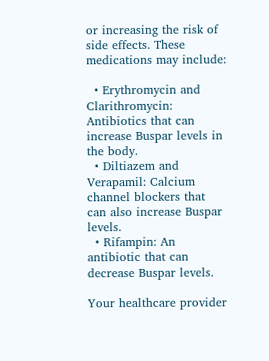or increasing the risk of side effects. These medications may include:

  • Erythromycin and Clarithromycin: Antibiotics that can increase Buspar levels in the body.
  • Diltiazem and Verapamil: Calcium channel blockers that can also increase Buspar levels.
  • Rifampin: An antibiotic that can decrease Buspar levels.

Your healthcare provider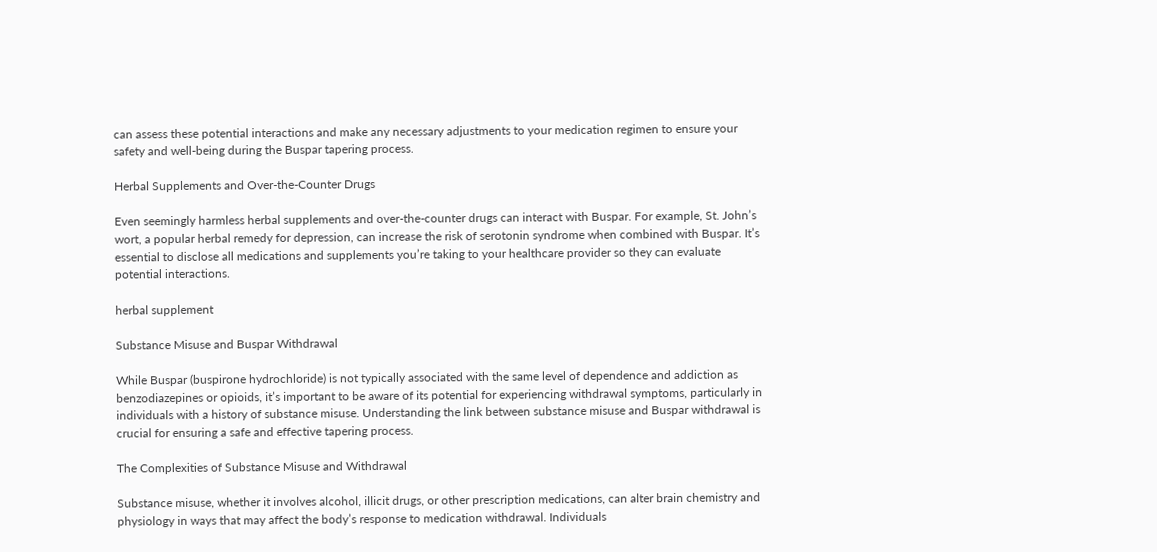can assess these potential interactions and make any necessary adjustments to your medication regimen to ensure your safety and well-being during the Buspar tapering process.

Herbal Supplements and Over-the-Counter Drugs

Even seemingly harmless herbal supplements and over-the-counter drugs can interact with Buspar. For example, St. John’s wort, a popular herbal remedy for depression, can increase the risk of serotonin syndrome when combined with Buspar. It’s essential to disclose all medications and supplements you’re taking to your healthcare provider so they can evaluate potential interactions.

herbal supplement

Substance Misuse and Buspar Withdrawal

While Buspar (buspirone hydrochloride) is not typically associated with the same level of dependence and addiction as benzodiazepines or opioids, it’s important to be aware of its potential for experiencing withdrawal symptoms, particularly in individuals with a history of substance misuse. Understanding the link between substance misuse and Buspar withdrawal is crucial for ensuring a safe and effective tapering process.

The Complexities of Substance Misuse and Withdrawal

Substance misuse, whether it involves alcohol, illicit drugs, or other prescription medications, can alter brain chemistry and physiology in ways that may affect the body’s response to medication withdrawal. Individuals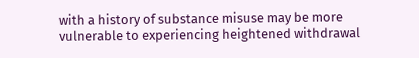with a history of substance misuse may be more vulnerable to experiencing heightened withdrawal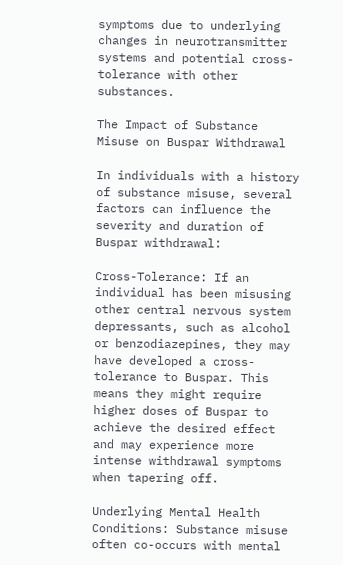symptoms due to underlying changes in neurotransmitter systems and potential cross-tolerance with other substances.

The Impact of Substance Misuse on Buspar Withdrawal

In individuals with a history of substance misuse, several factors can influence the severity and duration of Buspar withdrawal:

Cross-Tolerance: If an individual has been misusing other central nervous system depressants, such as alcohol or benzodiazepines, they may have developed a cross-tolerance to Buspar. This means they might require higher doses of Buspar to achieve the desired effect and may experience more intense withdrawal symptoms when tapering off.

Underlying Mental Health Conditions: Substance misuse often co-occurs with mental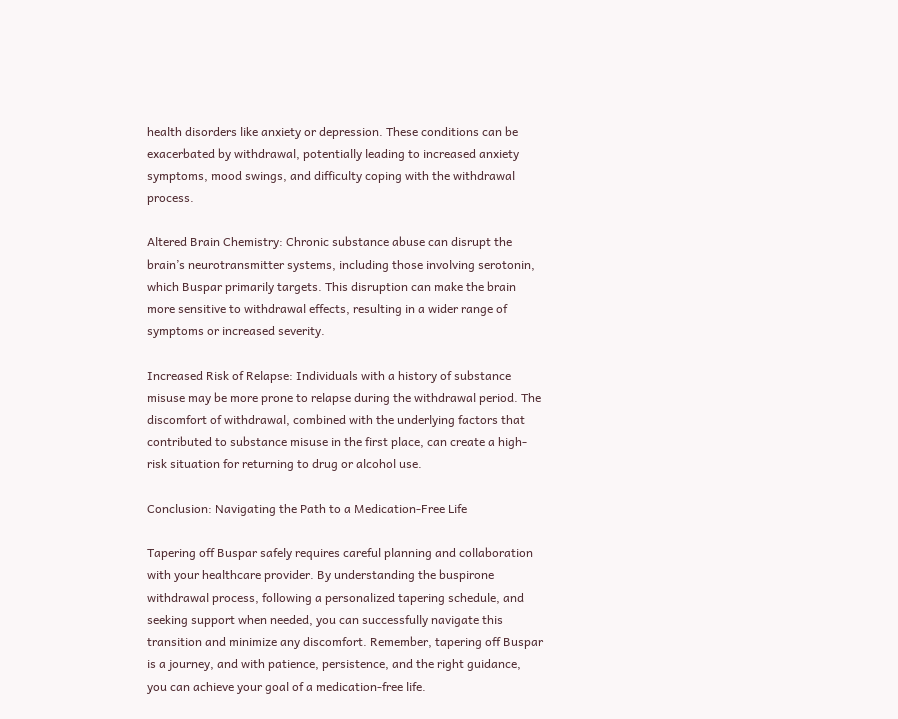health disorders like anxiety or depression. These conditions can be exacerbated by withdrawal, potentially leading to increased anxiety symptoms, mood swings, and difficulty coping with the withdrawal process.

Altered Brain Chemistry: Chronic substance abuse can disrupt the brain’s neurotransmitter systems, including those involving serotonin, which Buspar primarily targets. This disruption can make the brain more sensitive to withdrawal effects, resulting in a wider range of symptoms or increased severity.

Increased Risk of Relapse: Individuals with a history of substance misuse may be more prone to relapse during the withdrawal period. The discomfort of withdrawal, combined with the underlying factors that contributed to substance misuse in the first place, can create a high-risk situation for returning to drug or alcohol use.

Conclusion: Navigating the Path to a Medication-Free Life

Tapering off Buspar safely requires careful planning and collaboration with your healthcare provider. By understanding the buspirone withdrawal process, following a personalized tapering schedule, and seeking support when needed, you can successfully navigate this transition and minimize any discomfort. Remember, tapering off Buspar is a journey, and with patience, persistence, and the right guidance, you can achieve your goal of a medication-free life.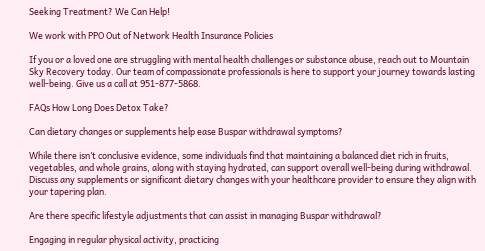Seeking Treatment? We Can Help!

We work with PPO Out of Network Health Insurance Policies

If you or a loved one are struggling with mental health challenges or substance abuse, reach out to Mountain Sky Recovery today. Our team of compassionate professionals is here to support your journey towards lasting well-being. Give us a call at 951-877-5868.

FAQs How Long Does Detox Take?

Can dietary changes or supplements help ease Buspar withdrawal symptoms?

While there isn’t conclusive evidence, some individuals find that maintaining a balanced diet rich in fruits, vegetables, and whole grains, along with staying hydrated, can support overall well-being during withdrawal. Discuss any supplements or significant dietary changes with your healthcare provider to ensure they align with your tapering plan.

Are there specific lifestyle adjustments that can assist in managing Buspar withdrawal?

Engaging in regular physical activity, practicing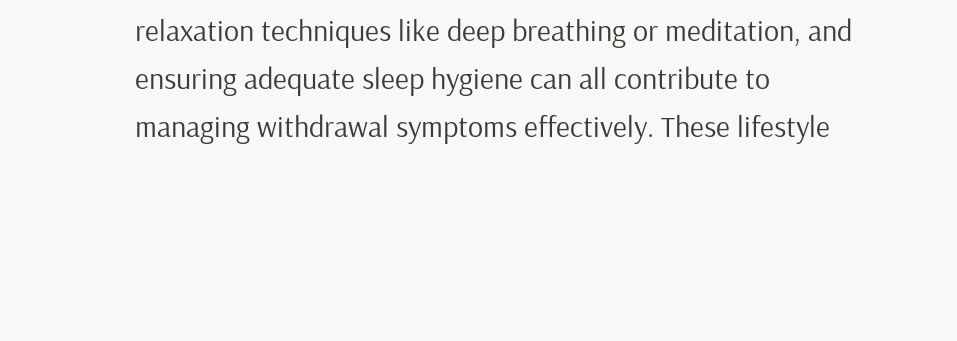relaxation techniques like deep breathing or meditation, and ensuring adequate sleep hygiene can all contribute to managing withdrawal symptoms effectively. These lifestyle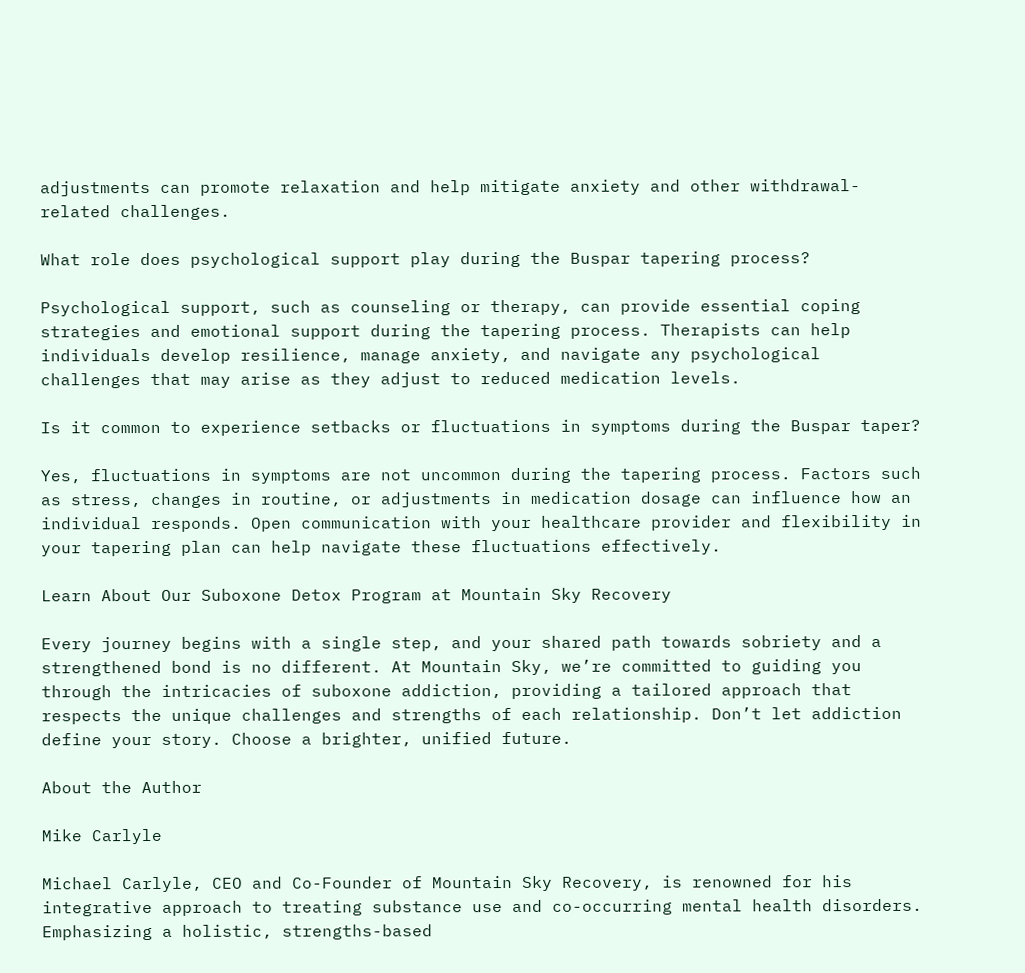adjustments can promote relaxation and help mitigate anxiety and other withdrawal-related challenges.

What role does psychological support play during the Buspar tapering process?

Psychological support, such as counseling or therapy, can provide essential coping strategies and emotional support during the tapering process. Therapists can help individuals develop resilience, manage anxiety, and navigate any psychological challenges that may arise as they adjust to reduced medication levels.

Is it common to experience setbacks or fluctuations in symptoms during the Buspar taper?

Yes, fluctuations in symptoms are not uncommon during the tapering process. Factors such as stress, changes in routine, or adjustments in medication dosage can influence how an individual responds. Open communication with your healthcare provider and flexibility in your tapering plan can help navigate these fluctuations effectively.

Learn About Our Suboxone Detox Program at Mountain Sky Recovery

Every journey begins with a single step, and your shared path towards sobriety and a strengthened bond is no different. At Mountain Sky, we’re committed to guiding you through the intricacies of suboxone addiction, providing a tailored approach that respects the unique challenges and strengths of each relationship. Don’t let addiction define your story. Choose a brighter, unified future.

About the Author

Mike Carlyle

Michael Carlyle, CEO and Co-Founder of Mountain Sky Recovery, is renowned for his integrative approach to treating substance use and co-occurring mental health disorders. Emphasizing a holistic, strengths-based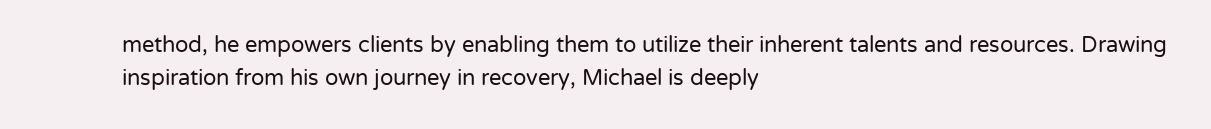method, he empowers clients by enabling them to utilize their inherent talents and resources. Drawing inspiration from his own journey in recovery, Michael is deeply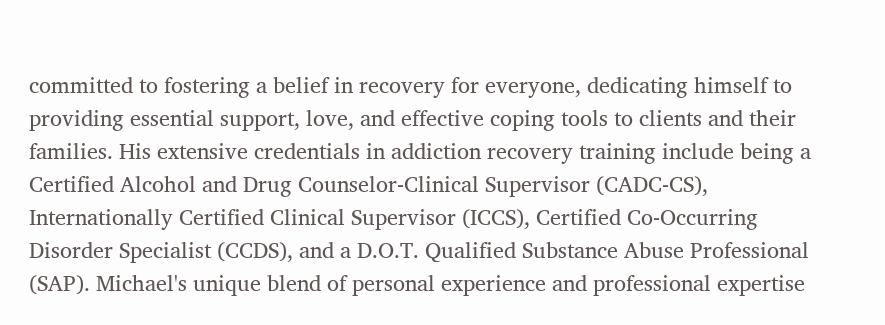committed to fostering a belief in recovery for everyone, dedicating himself to providing essential support, love, and effective coping tools to clients and their families. His extensive credentials in addiction recovery training include being a Certified Alcohol and Drug Counselor-Clinical Supervisor (CADC-CS), Internationally Certified Clinical Supervisor (ICCS), Certified Co-Occurring Disorder Specialist (CCDS), and a D.O.T. Qualified Substance Abuse Professional (SAP). Michael's unique blend of personal experience and professional expertise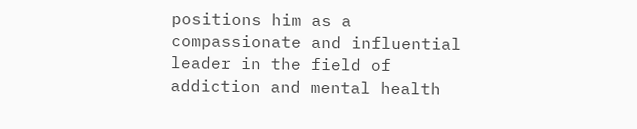positions him as a compassionate and influential leader in the field of addiction and mental health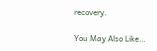recovery.

You May Also Like…